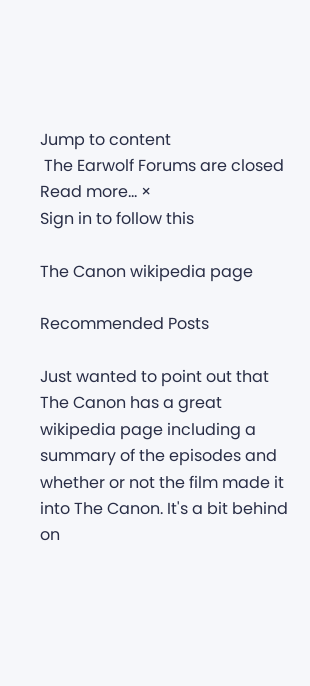Jump to content
 The Earwolf Forums are closed Read more... ×
Sign in to follow this

The Canon wikipedia page

Recommended Posts

Just wanted to point out that The Canon has a great wikipedia page including a summary of the episodes and whether or not the film made it into The Canon. It's a bit behind on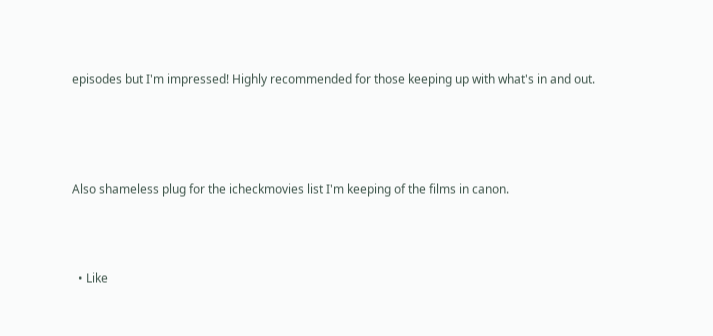episodes but I'm impressed! Highly recommended for those keeping up with what's in and out.




Also shameless plug for the icheckmovies list I'm keeping of the films in canon.



  • Like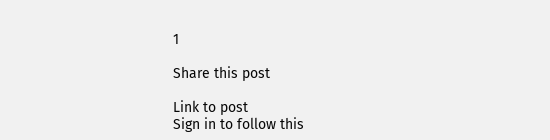1

Share this post

Link to post
Sign in to follow this